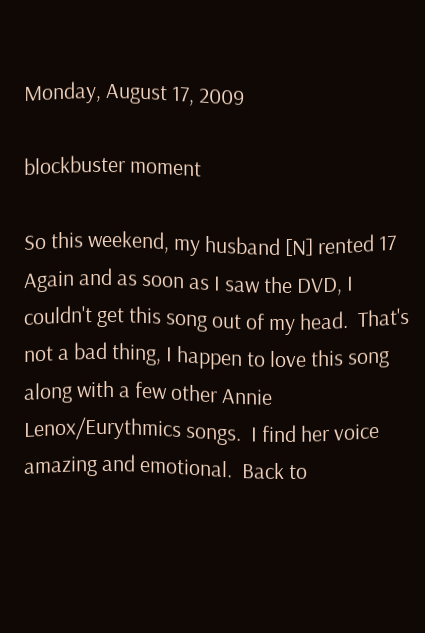Monday, August 17, 2009

blockbuster moment

So this weekend, my husband [N] rented 17 Again and as soon as I saw the DVD, I couldn't get this song out of my head.  That's not a bad thing, I happen to love this song along with a few other Annie Lenox/Eurythmics songs.  I find her voice amazing and emotional.  Back to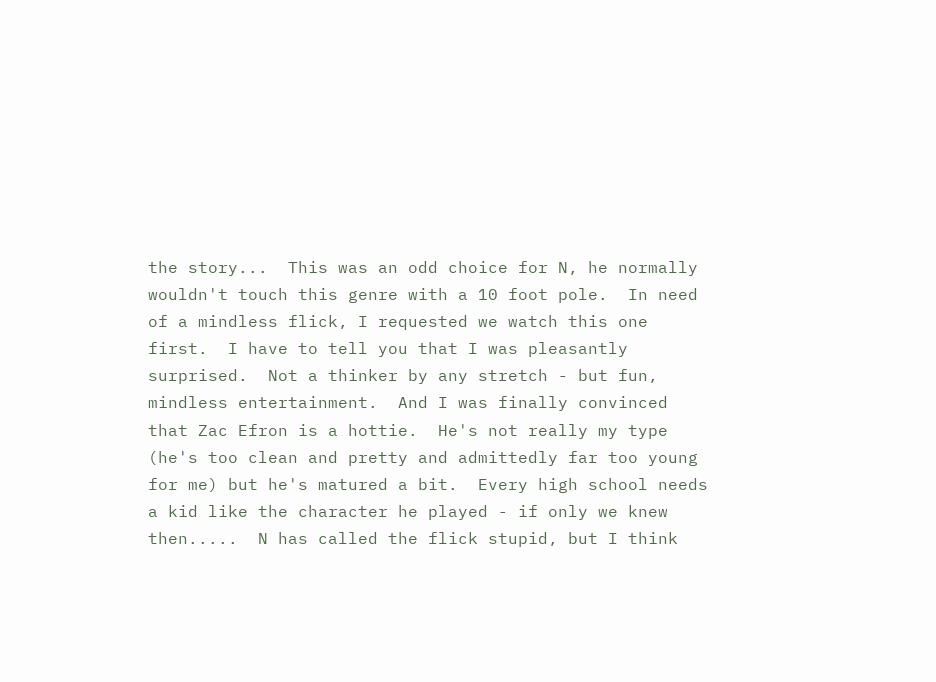the story...  This was an odd choice for N, he normally wouldn't touch this genre with a 10 foot pole.  In need of a mindless flick, I requested we watch this one first.  I have to tell you that I was pleasantly surprised.  Not a thinker by any stretch - but fun, mindless entertainment.  And I was finally convinced that Zac Efron is a hottie.  He's not really my type (he's too clean and pretty and admittedly far too young for me) but he's matured a bit.  Every high school needs a kid like the character he played - if only we knew then.....  N has called the flick stupid, but I think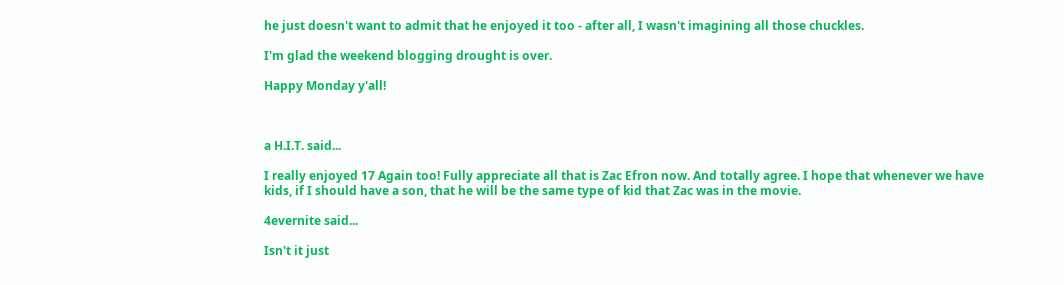he just doesn't want to admit that he enjoyed it too - after all, I wasn't imagining all those chuckles.

I'm glad the weekend blogging drought is over.

Happy Monday y'all!



a H.I.T. said...

I really enjoyed 17 Again too! Fully appreciate all that is Zac Efron now. And totally agree. I hope that whenever we have kids, if I should have a son, that he will be the same type of kid that Zac was in the movie.

4evernite said...

Isn't it just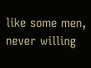like some men, never willing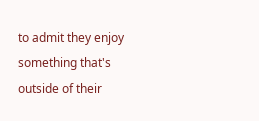to admit they enjoy something that's outside of their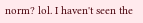norm? lol. I haven't seen the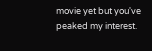movie yet but you've peaked my interest.